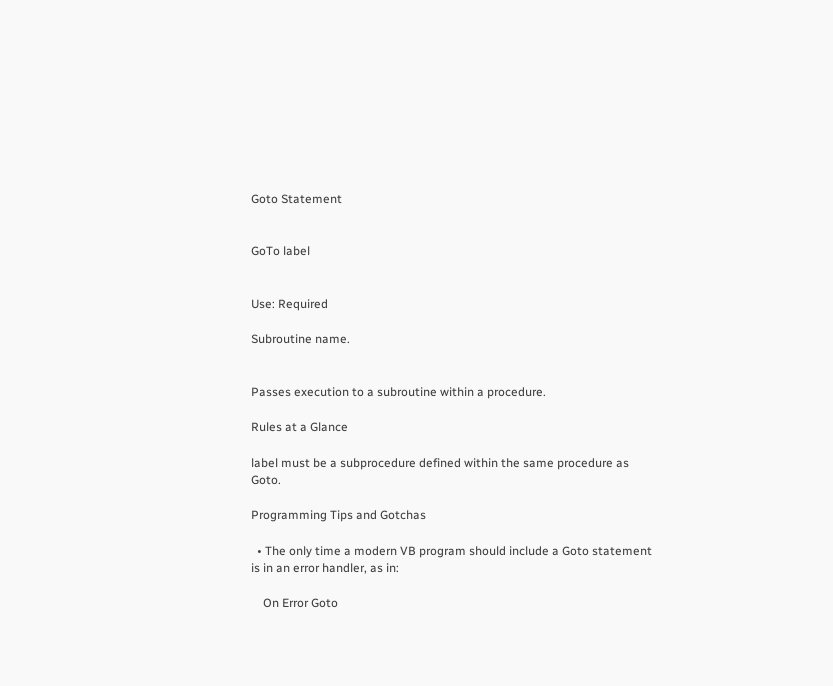Goto Statement


GoTo label


Use: Required

Subroutine name.


Passes execution to a subroutine within a procedure.

Rules at a Glance

label must be a subprocedure defined within the same procedure as Goto.

Programming Tips and Gotchas

  • The only time a modern VB program should include a Goto statement is in an error handler, as in:

    On Error Goto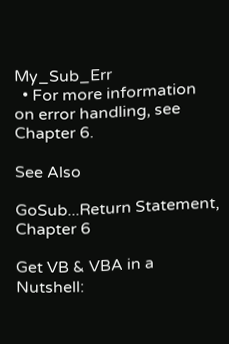My_Sub_Err
  • For more information on error handling, see Chapter 6.

See Also

GoSub...Return Statement, Chapter 6

Get VB & VBA in a Nutshell: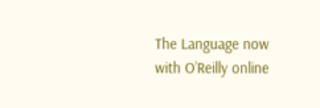The Language now with O’Reilly online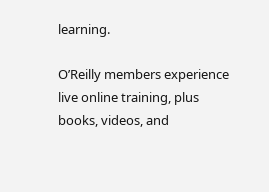learning.

O’Reilly members experience live online training, plus books, videos, and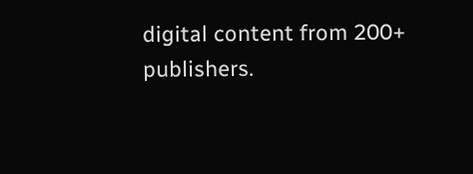digital content from 200+ publishers.